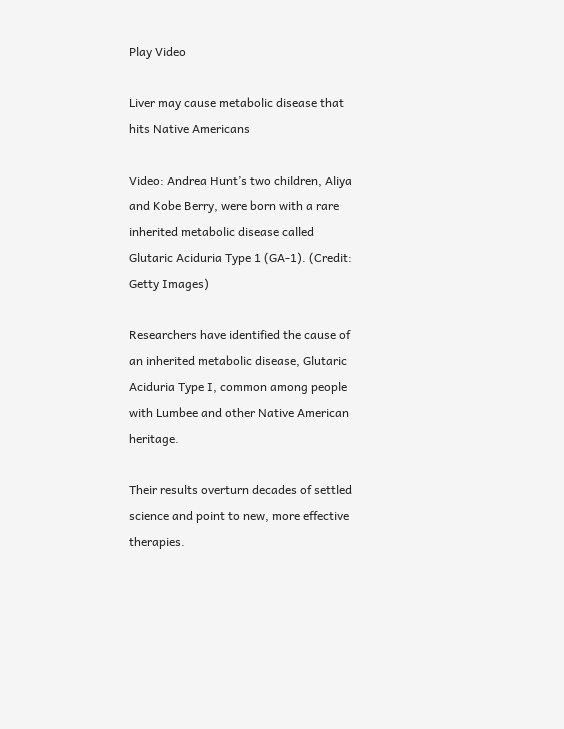Play Video

Liver may cause metabolic disease that hits Native Americans

Video: Andrea Hunt’s two children, Aliya and Kobe Berry, were born with a rare inherited metabolic disease called Glutaric Aciduria Type 1 (GA-1). (Credit: Getty Images)

Researchers have identified the cause of an inherited metabolic disease, Glutaric Aciduria Type I, common among people with Lumbee and other Native American heritage.

Their results overturn decades of settled science and point to new, more effective therapies.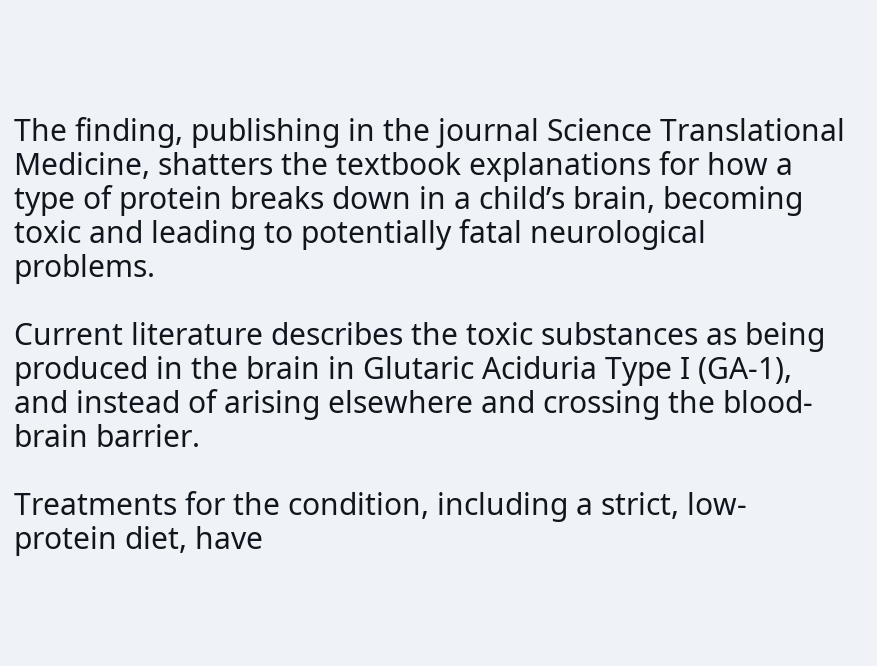The finding, publishing in the journal Science Translational Medicine, shatters the textbook explanations for how a type of protein breaks down in a child’s brain, becoming toxic and leading to potentially fatal neurological problems.

Current literature describes the toxic substances as being produced in the brain in Glutaric Aciduria Type I (GA-1), and instead of arising elsewhere and crossing the blood-brain barrier.

Treatments for the condition, including a strict, low-protein diet, have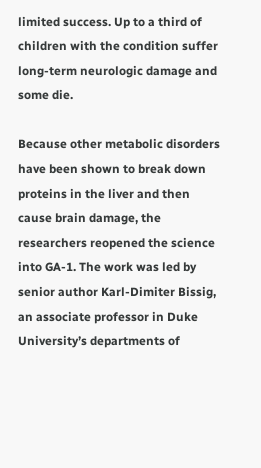limited success. Up to a third of children with the condition suffer long-term neurologic damage and some die.

Because other metabolic disorders have been shown to break down proteins in the liver and then cause brain damage, the researchers reopened the science into GA-1. The work was led by senior author Karl-Dimiter Bissig, an associate professor in Duke University’s departments of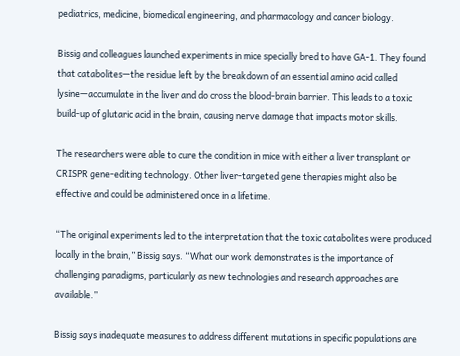pediatrics, medicine, biomedical engineering, and pharmacology and cancer biology.

Bissig and colleagues launched experiments in mice specially bred to have GA-1. They found that catabolites—the residue left by the breakdown of an essential amino acid called lysine—accumulate in the liver and do cross the blood-brain barrier. This leads to a toxic build-up of glutaric acid in the brain, causing nerve damage that impacts motor skills.

The researchers were able to cure the condition in mice with either a liver transplant or CRISPR gene-editing technology. Other liver-targeted gene therapies might also be effective and could be administered once in a lifetime.

“The original experiments led to the interpretation that the toxic catabolites were produced locally in the brain,” Bissig says. “What our work demonstrates is the importance of challenging paradigms, particularly as new technologies and research approaches are available.”

Bissig says inadequate measures to address different mutations in specific populations are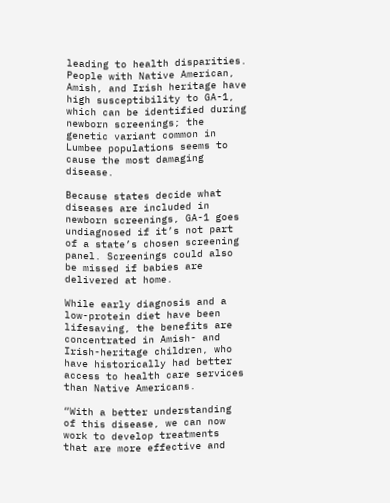leading to health disparities. People with Native American, Amish, and Irish heritage have high susceptibility to GA-1, which can be identified during newborn screenings; the genetic variant common in Lumbee populations seems to cause the most damaging disease.

Because states decide what diseases are included in newborn screenings, GA-1 goes undiagnosed if it’s not part of a state’s chosen screening panel. Screenings could also be missed if babies are delivered at home.

While early diagnosis and a low-protein diet have been lifesaving, the benefits are concentrated in Amish- and Irish-heritage children, who have historically had better access to health care services than Native Americans.

“With a better understanding of this disease, we can now work to develop treatments that are more effective and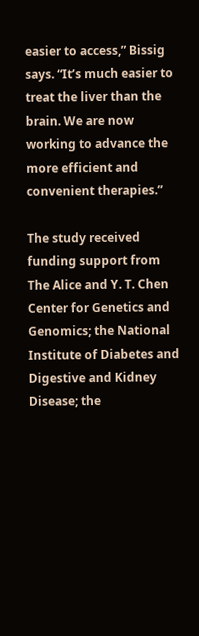easier to access,” Bissig says. “It’s much easier to treat the liver than the brain. We are now working to advance the more efficient and convenient therapies.”

The study received funding support from The Alice and Y. T. Chen Center for Genetics and Genomics; the National Institute of Diabetes and Digestive and Kidney Disease; the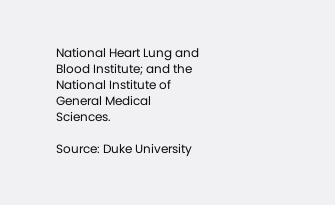National Heart Lung and Blood Institute; and the National Institute of General Medical Sciences.

Source: Duke University